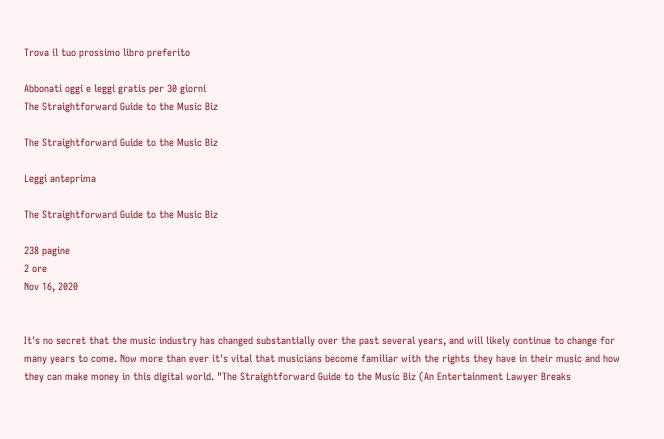Trova il tuo prossimo libro preferito

Abbonati oggi e leggi gratis per 30 giorni
The Straightforward Guide to the Music Biz

The Straightforward Guide to the Music Biz

Leggi anteprima

The Straightforward Guide to the Music Biz

238 pagine
2 ore
Nov 16, 2020


It's no secret that the music industry has changed substantially over the past several years, and will likely continue to change for many years to come. Now more than ever it's vital that musicians become familiar with the rights they have in their music and how they can make money in this digital world. "The Straightforward Guide to the Music Biz (An Entertainment Lawyer Breaks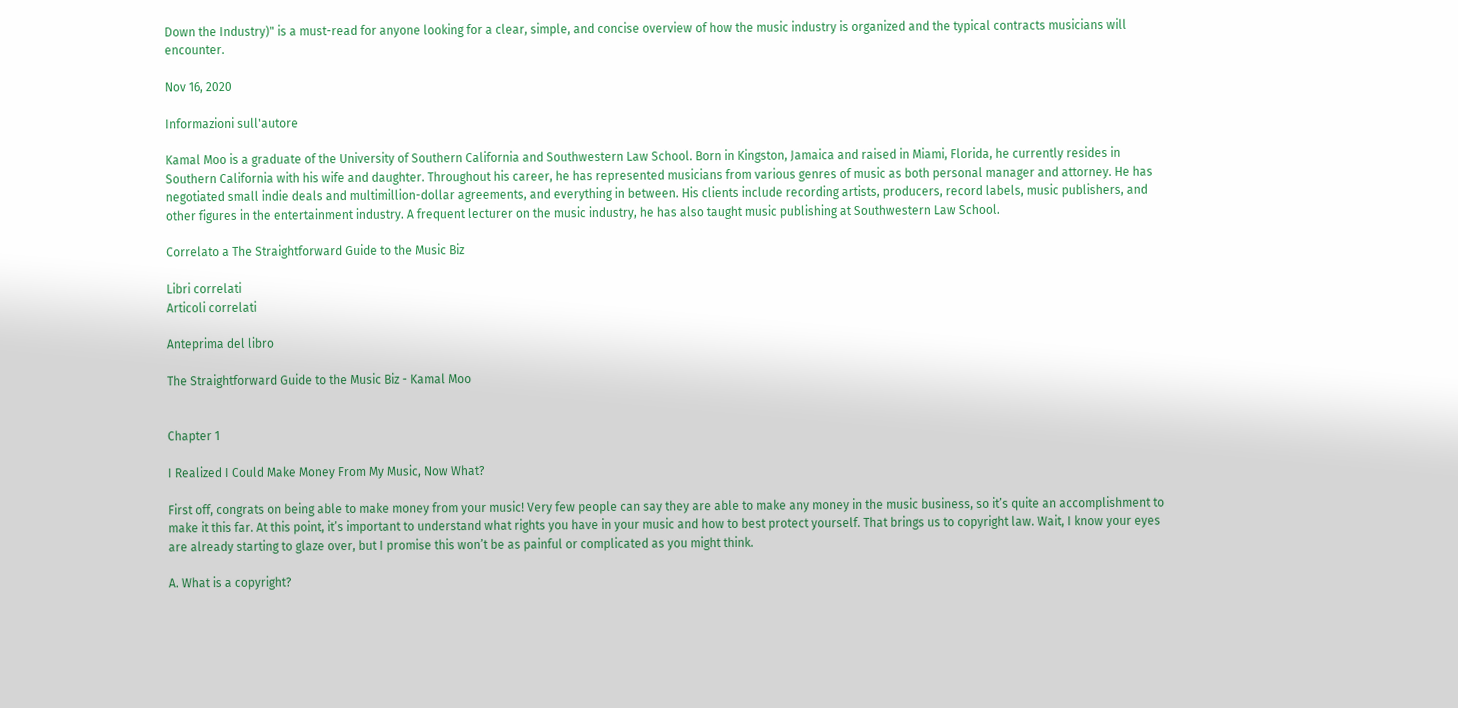Down the Industry)" is a must-read for anyone looking for a clear, simple, and concise overview of how the music industry is organized and the typical contracts musicians will encounter.

Nov 16, 2020

Informazioni sull'autore

Kamal Moo is a graduate of the University of Southern California and Southwestern Law School. Born in Kingston, Jamaica and raised in Miami, Florida, he currently resides in Southern California with his wife and daughter. Throughout his career, he has represented musicians from various genres of music as both personal manager and attorney. He has negotiated small indie deals and multimillion-dollar agreements, and everything in between. His clients include recording artists, producers, record labels, music publishers, and other figures in the entertainment industry. A frequent lecturer on the music industry, he has also taught music publishing at Southwestern Law School.

Correlato a The Straightforward Guide to the Music Biz

Libri correlati
Articoli correlati

Anteprima del libro

The Straightforward Guide to the Music Biz - Kamal Moo


Chapter 1

I Realized I Could Make Money From My Music, Now What?

First off, congrats on being able to make money from your music! Very few people can say they are able to make any money in the music business, so it’s quite an accomplishment to make it this far. At this point, it’s important to understand what rights you have in your music and how to best protect yourself. That brings us to copyright law. Wait, I know your eyes are already starting to glaze over, but I promise this won’t be as painful or complicated as you might think.

A. What is a copyright?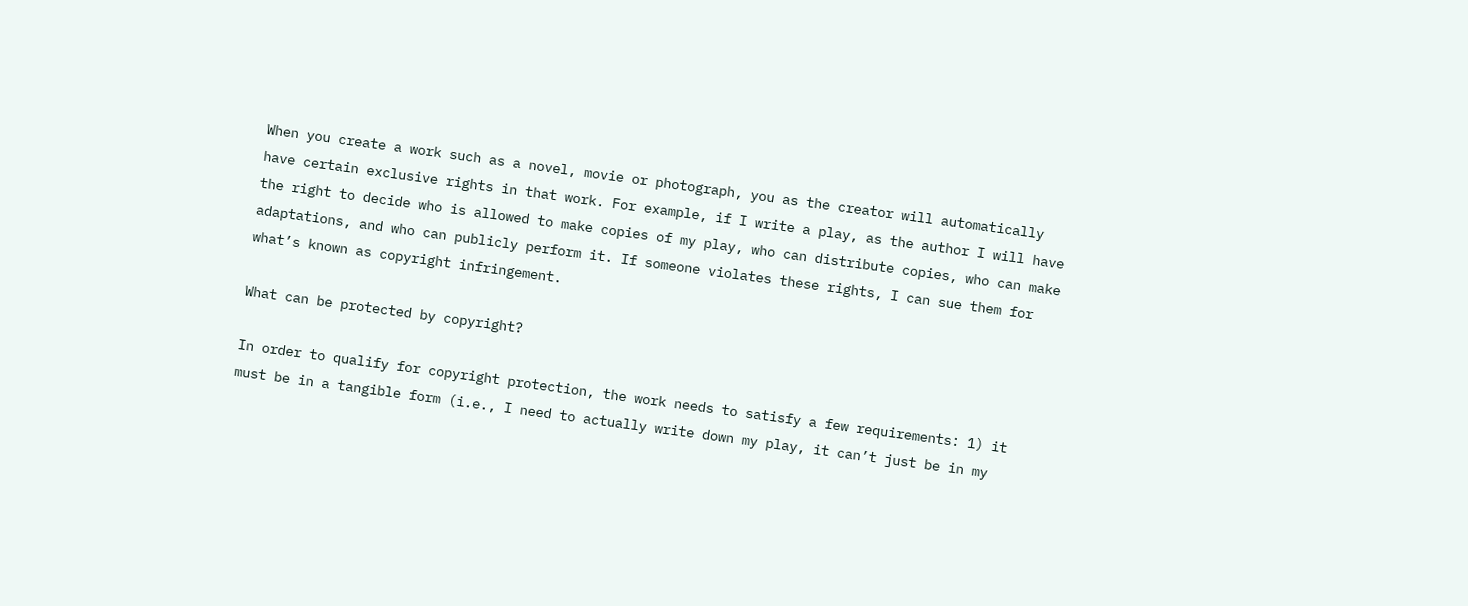When you create a work such as a novel, movie or photograph, you as the creator will automatically have certain exclusive rights in that work. For example, if I write a play, as the author I will have the right to decide who is allowed to make copies of my play, who can distribute copies, who can make adaptations, and who can publicly perform it. If someone violates these rights, I can sue them for what’s known as copyright infringement.

What can be protected by copyright?

In order to qualify for copyright protection, the work needs to satisfy a few requirements: 1) it must be in a tangible form (i.e., I need to actually write down my play, it can’t just be in my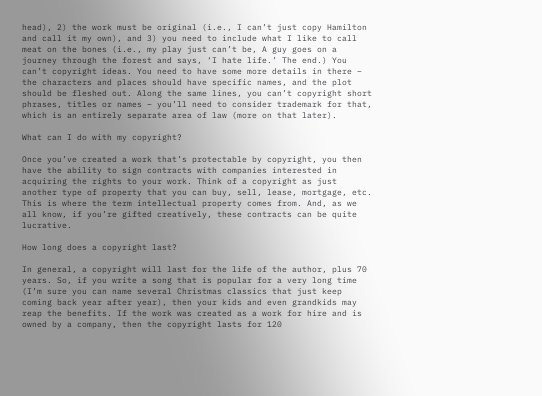head), 2) the work must be original (i.e., I can’t just copy Hamilton and call it my own), and 3) you need to include what I like to call meat on the bones (i.e., my play just can’t be, A guy goes on a journey through the forest and says, ‘I hate life.’ The end.) You can’t copyright ideas. You need to have some more details in there – the characters and places should have specific names, and the plot should be fleshed out. Along the same lines, you can’t copyright short phrases, titles or names – you’ll need to consider trademark for that, which is an entirely separate area of law (more on that later).

What can I do with my copyright?

Once you’ve created a work that’s protectable by copyright, you then have the ability to sign contracts with companies interested in acquiring the rights to your work. Think of a copyright as just another type of property that you can buy, sell, lease, mortgage, etc. This is where the term intellectual property comes from. And, as we all know, if you’re gifted creatively, these contracts can be quite lucrative.

How long does a copyright last?

In general, a copyright will last for the life of the author, plus 70 years. So, if you write a song that is popular for a very long time (I’m sure you can name several Christmas classics that just keep coming back year after year), then your kids and even grandkids may reap the benefits. If the work was created as a work for hire and is owned by a company, then the copyright lasts for 120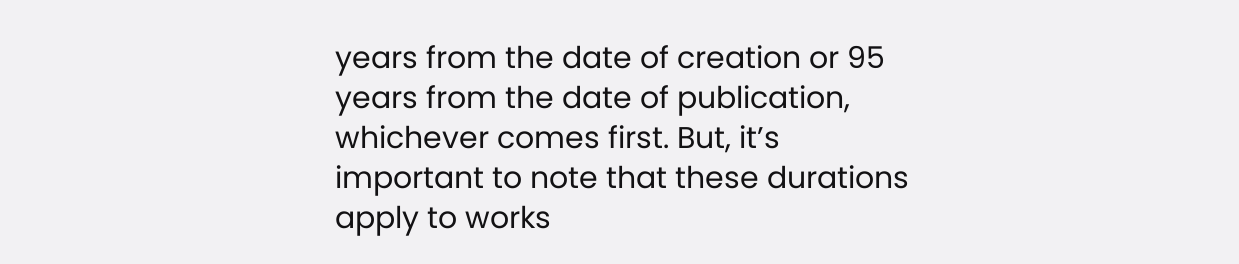years from the date of creation or 95 years from the date of publication, whichever comes first. But, it’s important to note that these durations apply to works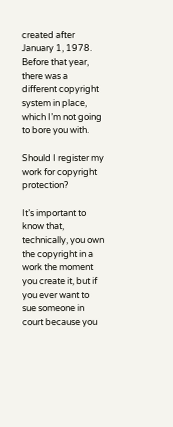created after January 1, 1978. Before that year, there was a different copyright system in place, which I’m not going to bore you with.

Should I register my work for copyright protection?

It’s important to know that, technically, you own the copyright in a work the moment you create it, but if you ever want to sue someone in court because you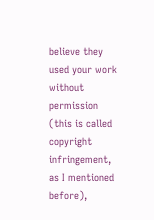believe they used your work without permission (this is called copyright infringement, as I mentioned before),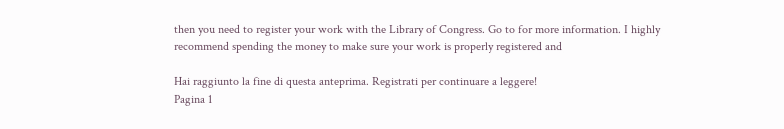then you need to register your work with the Library of Congress. Go to for more information. I highly recommend spending the money to make sure your work is properly registered and

Hai raggiunto la fine di questa anteprima. Registrati per continuare a leggere!
Pagina 1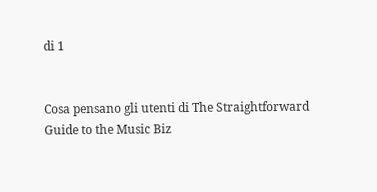di 1


Cosa pensano gli utenti di The Straightforward Guide to the Music Biz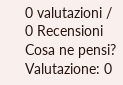0 valutazioni / 0 Recensioni
Cosa ne pensi?
Valutazione: 0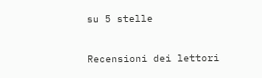su 5 stelle

Recensioni dei lettori